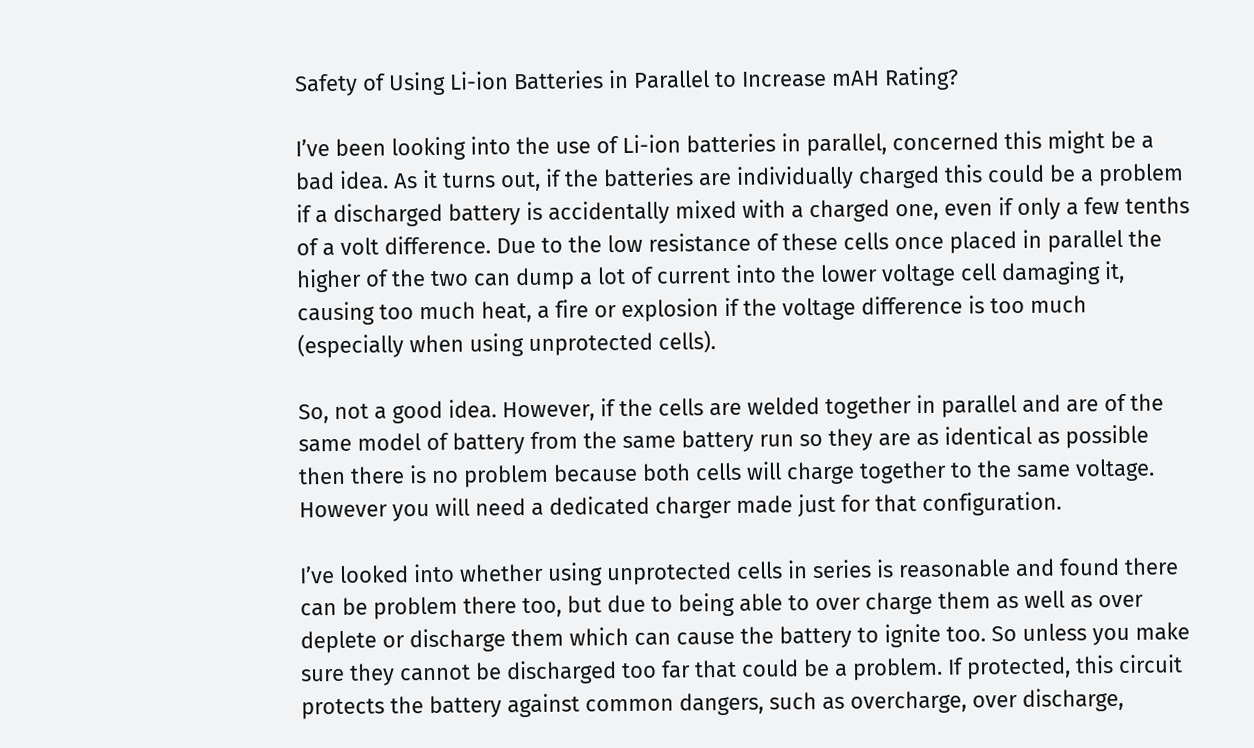Safety of Using Li-ion Batteries in Parallel to Increase mAH Rating?

I’ve been looking into the use of Li-ion batteries in parallel, concerned this might be a bad idea. As it turns out, if the batteries are individually charged this could be a problem if a discharged battery is accidentally mixed with a charged one, even if only a few tenths of a volt difference. Due to the low resistance of these cells once placed in parallel the higher of the two can dump a lot of current into the lower voltage cell damaging it, causing too much heat, a fire or explosion if the voltage difference is too much (especially when using unprotected cells).

So, not a good idea. However, if the cells are welded together in parallel and are of the same model of battery from the same battery run so they are as identical as possible then there is no problem because both cells will charge together to the same voltage. However you will need a dedicated charger made just for that configuration.

I’ve looked into whether using unprotected cells in series is reasonable and found there can be problem there too, but due to being able to over charge them as well as over deplete or discharge them which can cause the battery to ignite too. So unless you make sure they cannot be discharged too far that could be a problem. If protected, this circuit protects the battery against common dangers, such as overcharge, over discharge,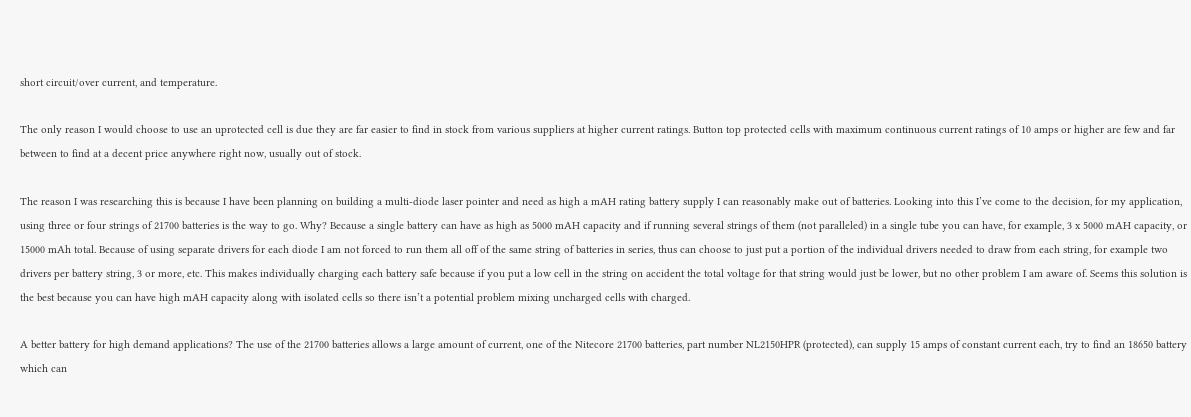short circuit/over current, and temperature.

The only reason I would choose to use an uprotected cell is due they are far easier to find in stock from various suppliers at higher current ratings. Button top protected cells with maximum continuous current ratings of 10 amps or higher are few and far between to find at a decent price anywhere right now, usually out of stock.

The reason I was researching this is because I have been planning on building a multi-diode laser pointer and need as high a mAH rating battery supply I can reasonably make out of batteries. Looking into this I’ve come to the decision, for my application, using three or four strings of 21700 batteries is the way to go. Why? Because a single battery can have as high as 5000 mAH capacity and if running several strings of them (not paralleled) in a single tube you can have, for example, 3 x 5000 mAH capacity, or 15000 mAh total. Because of using separate drivers for each diode I am not forced to run them all off of the same string of batteries in series, thus can choose to just put a portion of the individual drivers needed to draw from each string, for example two drivers per battery string, 3 or more, etc. This makes individually charging each battery safe because if you put a low cell in the string on accident the total voltage for that string would just be lower, but no other problem I am aware of. Seems this solution is the best because you can have high mAH capacity along with isolated cells so there isn’t a potential problem mixing uncharged cells with charged.

A better battery for high demand applications? The use of the 21700 batteries allows a large amount of current, one of the Nitecore 21700 batteries, part number NL2150HPR (protected), can supply 15 amps of constant current each, try to find an 18650 battery which can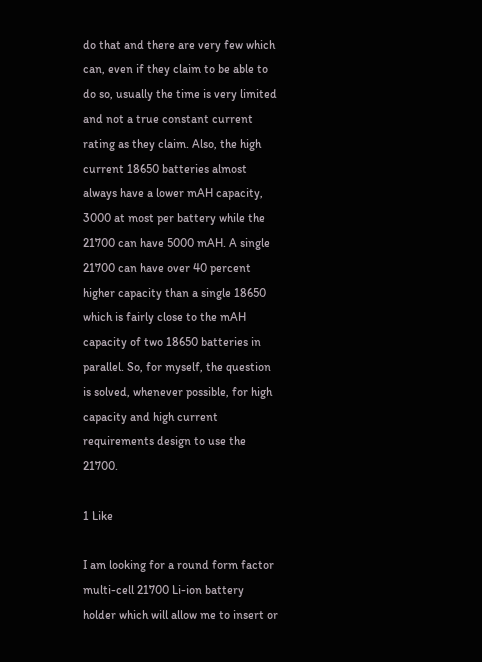do that and there are very few which can, even if they claim to be able to do so, usually the time is very limited and not a true constant current rating as they claim. Also, the high current 18650 batteries almost always have a lower mAH capacity, 3000 at most per battery while the 21700 can have 5000 mAH. A single 21700 can have over 40 percent higher capacity than a single 18650 which is fairly close to the mAH capacity of two 18650 batteries in parallel. So, for myself, the question is solved, whenever possible, for high capacity and high current requirements design to use the 21700.

1 Like

I am looking for a round form factor multi-cell 21700 Li-ion battery holder which will allow me to insert or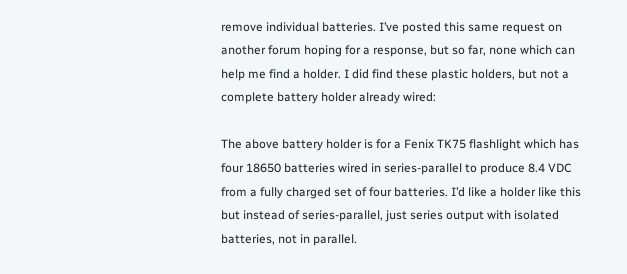remove individual batteries. I’ve posted this same request on another forum hoping for a response, but so far, none which can help me find a holder. I did find these plastic holders, but not a complete battery holder already wired:

The above battery holder is for a Fenix TK75 flashlight which has four 18650 batteries wired in series-parallel to produce 8.4 VDC from a fully charged set of four batteries. I’d like a holder like this but instead of series-parallel, just series output with isolated batteries, not in parallel.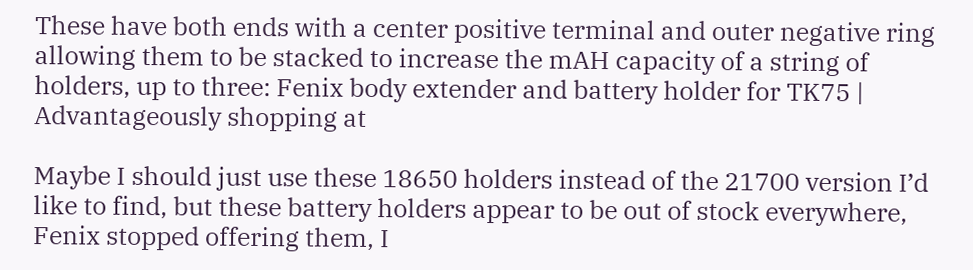These have both ends with a center positive terminal and outer negative ring allowing them to be stacked to increase the mAH capacity of a string of holders, up to three: Fenix body extender and battery holder for TK75 | Advantageously shopping at

Maybe I should just use these 18650 holders instead of the 21700 version I’d like to find, but these battery holders appear to be out of stock everywhere, Fenix stopped offering them, I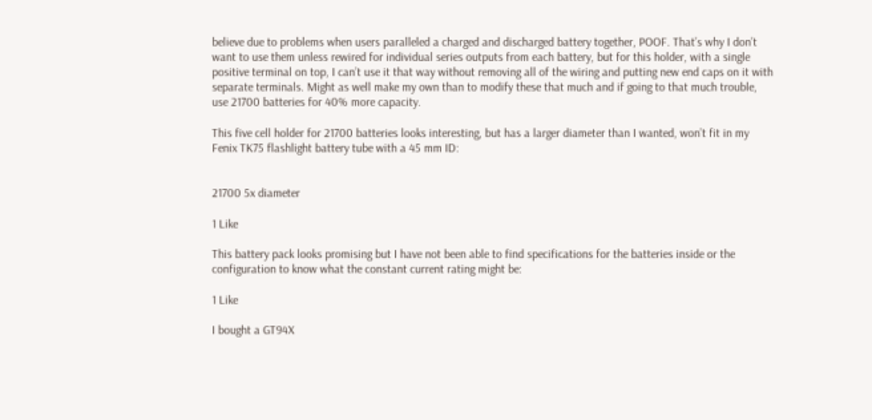believe due to problems when users paralleled a charged and discharged battery together, POOF. That’s why I don’t want to use them unless rewired for individual series outputs from each battery, but for this holder, with a single positive terminal on top, I can’t use it that way without removing all of the wiring and putting new end caps on it with separate terminals. Might as well make my own than to modify these that much and if going to that much trouble, use 21700 batteries for 40% more capacity.

This five cell holder for 21700 batteries looks interesting, but has a larger diameter than I wanted, won’t fit in my Fenix TK75 flashlight battery tube with a 45 mm ID:


21700 5x diameter

1 Like

This battery pack looks promising but I have not been able to find specifications for the batteries inside or the configuration to know what the constant current rating might be:

1 Like

I bought a GT94X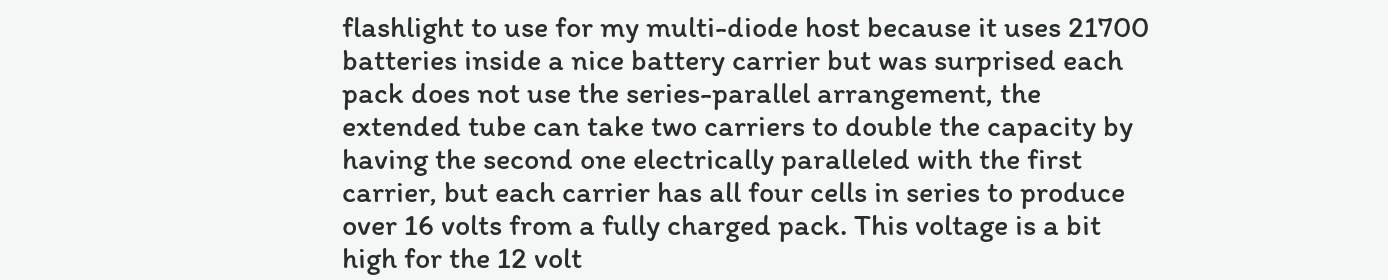flashlight to use for my multi-diode host because it uses 21700 batteries inside a nice battery carrier but was surprised each pack does not use the series-parallel arrangement, the extended tube can take two carriers to double the capacity by having the second one electrically paralleled with the first carrier, but each carrier has all four cells in series to produce over 16 volts from a fully charged pack. This voltage is a bit high for the 12 volt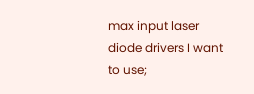max input laser diode drivers I want to use;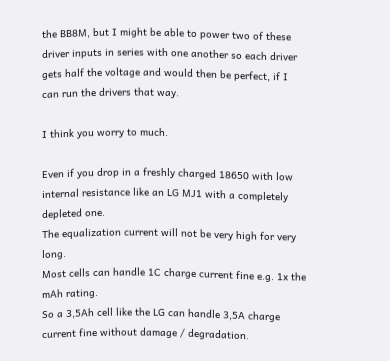the BB8M, but I might be able to power two of these driver inputs in series with one another so each driver gets half the voltage and would then be perfect, if I can run the drivers that way.

I think you worry to much.

Even if you drop in a freshly charged 18650 with low internal resistance like an LG MJ1 with a completely depleted one.
The equalization current will not be very high for very long.
Most cells can handle 1C charge current fine e.g. 1x the mAh rating.
So a 3,5Ah cell like the LG can handle 3,5A charge current fine without damage / degradation.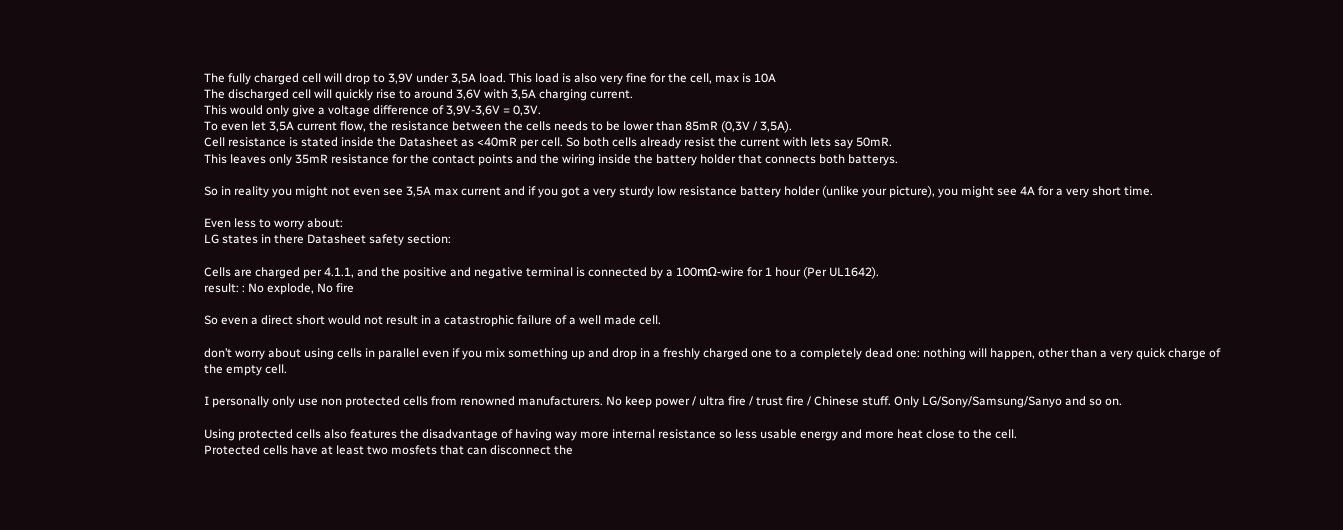The fully charged cell will drop to 3,9V under 3,5A load. This load is also very fine for the cell, max is 10A
The discharged cell will quickly rise to around 3,6V with 3,5A charging current.
This would only give a voltage difference of 3,9V-3,6V = 0,3V.
To even let 3,5A current flow, the resistance between the cells needs to be lower than 85mR (0,3V / 3,5A).
Cell resistance is stated inside the Datasheet as <40mR per cell. So both cells already resist the current with lets say 50mR.
This leaves only 35mR resistance for the contact points and the wiring inside the battery holder that connects both batterys.

So in reality you might not even see 3,5A max current and if you got a very sturdy low resistance battery holder (unlike your picture), you might see 4A for a very short time.

Even less to worry about:
LG states in there Datasheet safety section:

Cells are charged per 4.1.1, and the positive and negative terminal is connected by a 100mΩ-wire for 1 hour (Per UL1642).
result: : No explode, No fire

So even a direct short would not result in a catastrophic failure of a well made cell.

don’t worry about using cells in parallel even if you mix something up and drop in a freshly charged one to a completely dead one: nothing will happen, other than a very quick charge of the empty cell.

I personally only use non protected cells from renowned manufacturers. No keep power / ultra fire / trust fire / Chinese stuff. Only LG/Sony/Samsung/Sanyo and so on.

Using protected cells also features the disadvantage of having way more internal resistance so less usable energy and more heat close to the cell.
Protected cells have at least two mosfets that can disconnect the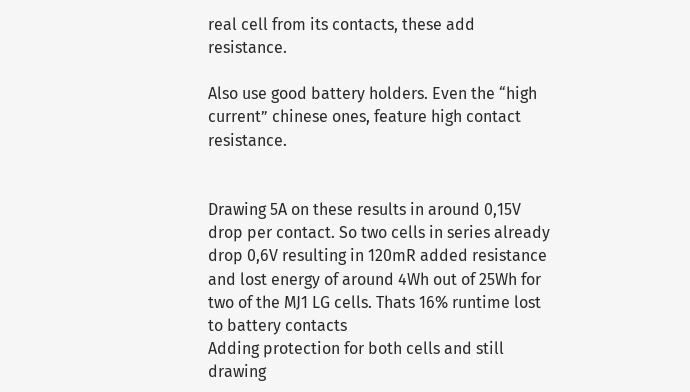real cell from its contacts, these add resistance.

Also use good battery holders. Even the “high current” chinese ones, feature high contact resistance.


Drawing 5A on these results in around 0,15V drop per contact. So two cells in series already drop 0,6V resulting in 120mR added resistance and lost energy of around 4Wh out of 25Wh for two of the MJ1 LG cells. Thats 16% runtime lost to battery contacts
Adding protection for both cells and still drawing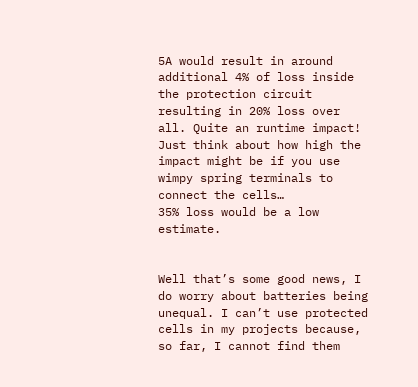5A would result in around additional 4% of loss inside the protection circuit resulting in 20% loss over all. Quite an runtime impact!
Just think about how high the impact might be if you use wimpy spring terminals to connect the cells…
35% loss would be a low estimate.


Well that’s some good news, I do worry about batteries being unequal. I can’t use protected cells in my projects because, so far, I cannot find them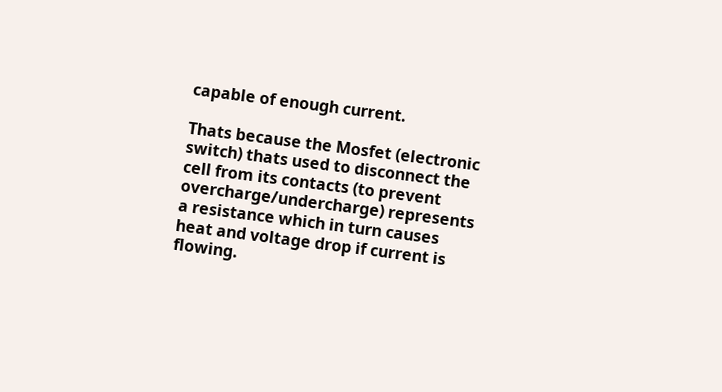capable of enough current.

Thats because the Mosfet (electronic switch) thats used to disconnect the cell from its contacts (to prevent overcharge/undercharge) represents a resistance which in turn causes heat and voltage drop if current is flowing.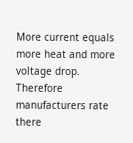More current equals more heat and more voltage drop. Therefore manufacturers rate there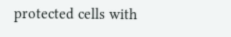protected cells with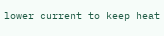lower current to keep heat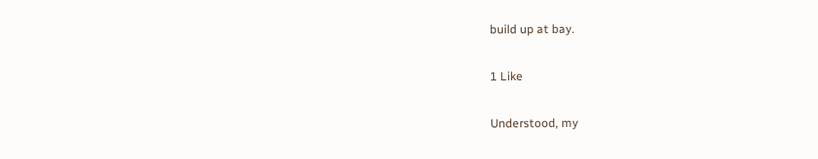build up at bay.

1 Like

Understood, my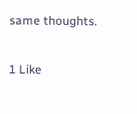same thoughts.

1 Like